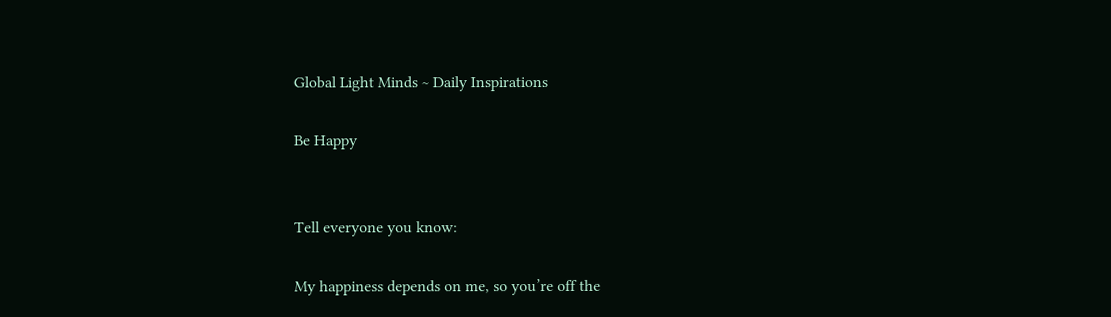Global Light Minds ~ Daily Inspirations

Be Happy


Tell everyone you know:

My happiness depends on me, so you’re off the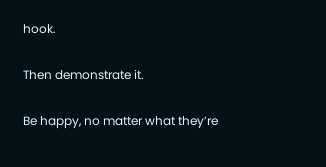hook.

Then demonstrate it.

Be happy, no matter what they’re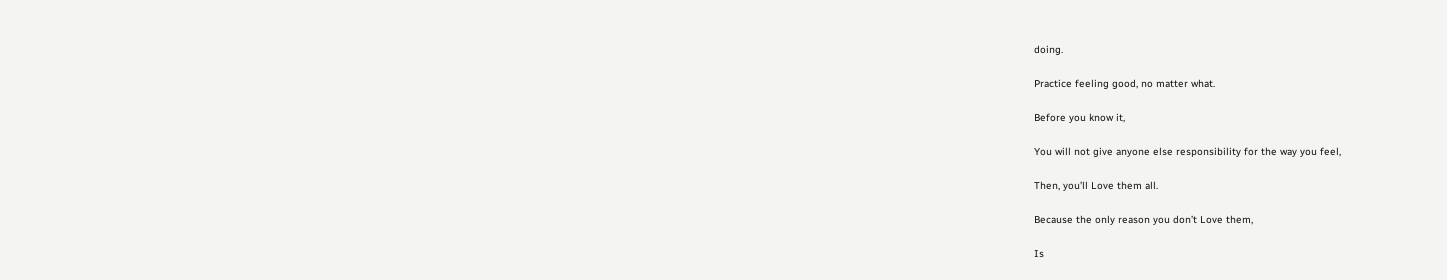doing.

Practice feeling good, no matter what.

Before you know it,

You will not give anyone else responsibility for the way you feel,

Then, you’ll Love them all.

Because the only reason you don’t Love them,

Is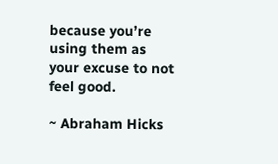because you’re using them as your excuse to not feel good.

~ Abraham Hicks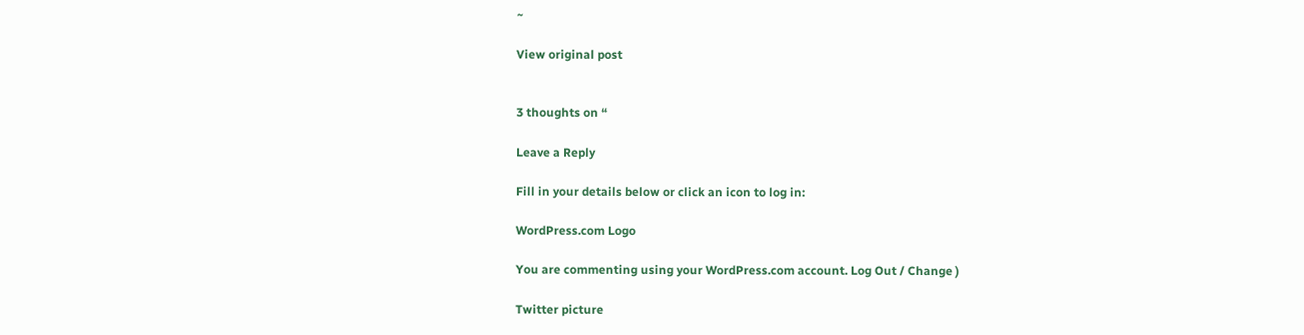~

View original post


3 thoughts on “

Leave a Reply

Fill in your details below or click an icon to log in:

WordPress.com Logo

You are commenting using your WordPress.com account. Log Out / Change )

Twitter picture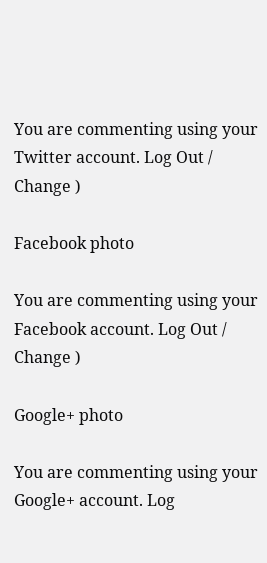You are commenting using your Twitter account. Log Out / Change )

Facebook photo

You are commenting using your Facebook account. Log Out / Change )

Google+ photo

You are commenting using your Google+ account. Log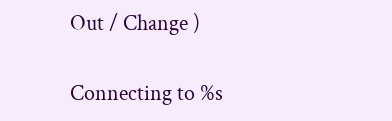Out / Change )

Connecting to %s